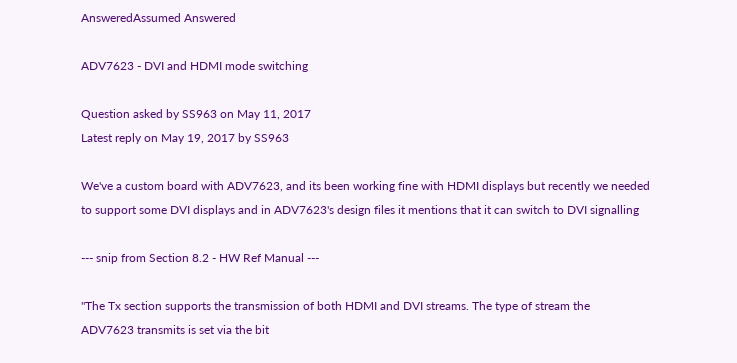AnsweredAssumed Answered

ADV7623 - DVI and HDMI mode switching

Question asked by SS963 on May 11, 2017
Latest reply on May 19, 2017 by SS963

We've a custom board with ADV7623, and its been working fine with HDMI displays but recently we needed to support some DVI displays and in ADV7623's design files it mentions that it can switch to DVI signalling

--- snip from Section 8.2 - HW Ref Manual ---

"The Tx section supports the transmission of both HDMI and DVI streams. The type of stream the
ADV7623 transmits is set via the bit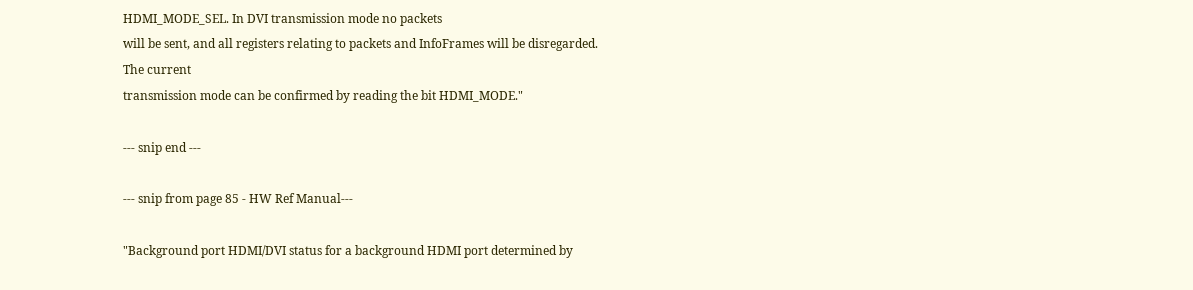HDMI_MODE_SEL. In DVI transmission mode no packets
will be sent, and all registers relating to packets and InfoFrames will be disregarded. The current
transmission mode can be confirmed by reading the bit HDMI_MODE."

--- snip end ---

--- snip from page 85 - HW Ref Manual---

"Background port HDMI/DVI status for a background HDMI port determined by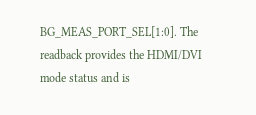BG_MEAS_PORT_SEL[1:0]. The readback provides the HDMI/DVI mode status and is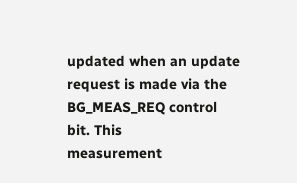updated when an update request is made via the BG_MEAS_REQ control bit. This
measurement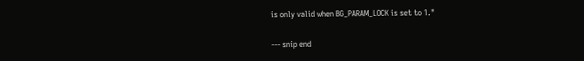is only valid when BG_PARAM_LOCK is set to 1."

--- snip end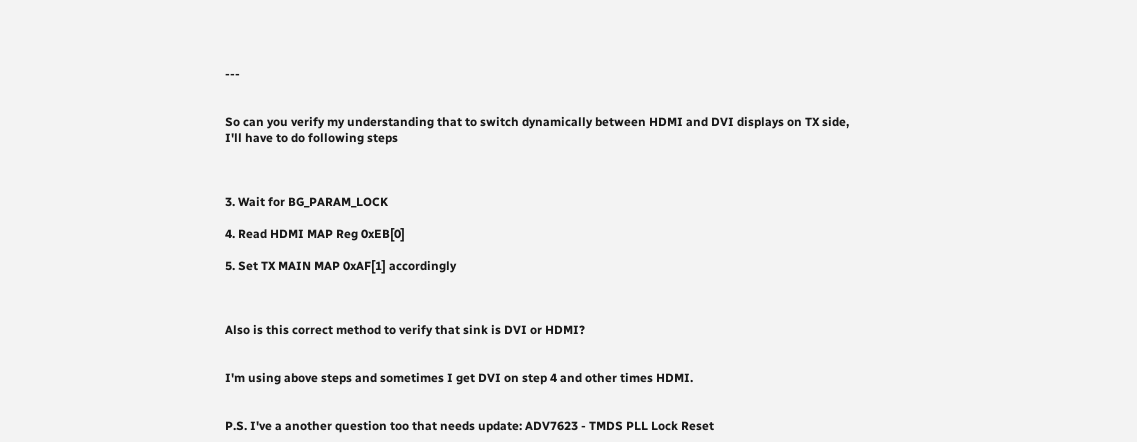---


So can you verify my understanding that to switch dynamically between HDMI and DVI displays on TX side, I'll have to do following steps



3. Wait for BG_PARAM_LOCK

4. Read HDMI MAP Reg 0xEB[0]

5. Set TX MAIN MAP 0xAF[1] accordingly



Also is this correct method to verify that sink is DVI or HDMI?


I'm using above steps and sometimes I get DVI on step 4 and other times HDMI.


P.S. I've a another question too that needs update: ADV7623 - TMDS PLL Lock Reset